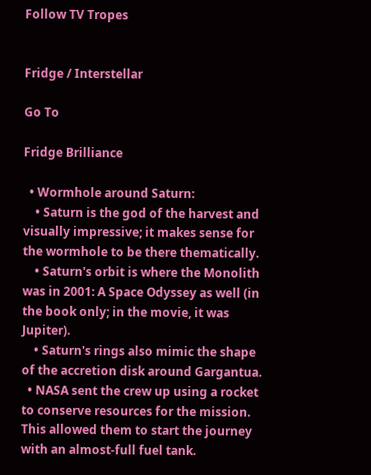Follow TV Tropes


Fridge / Interstellar

Go To

Fridge Brilliance

  • Wormhole around Saturn:
    • Saturn is the god of the harvest and visually impressive; it makes sense for the wormhole to be there thematically.
    • Saturn's orbit is where the Monolith was in 2001: A Space Odyssey as well (in the book only; in the movie, it was Jupiter).
    • Saturn's rings also mimic the shape of the accretion disk around Gargantua.
  • NASA sent the crew up using a rocket to conserve resources for the mission. This allowed them to start the journey with an almost-full fuel tank.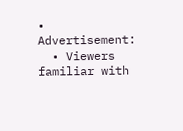• Advertisement:
  • Viewers familiar with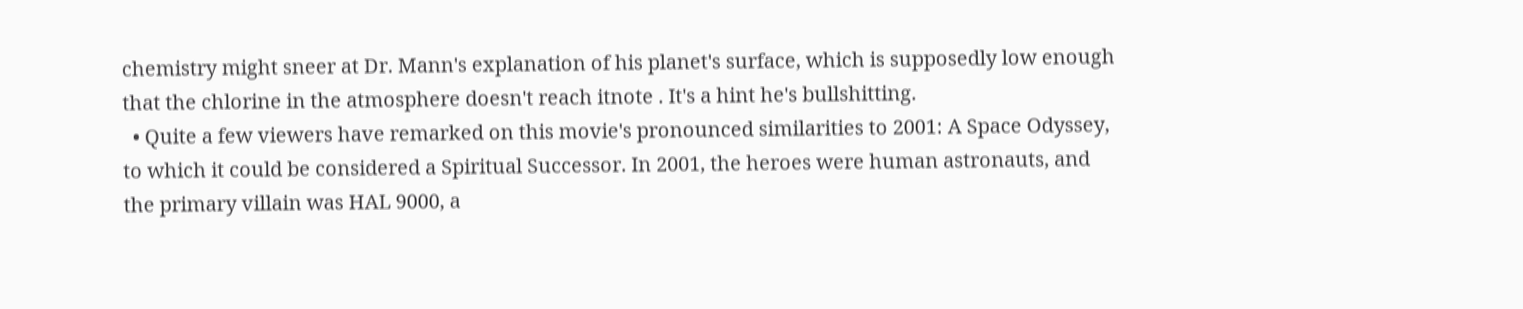chemistry might sneer at Dr. Mann's explanation of his planet's surface, which is supposedly low enough that the chlorine in the atmosphere doesn't reach itnote . It's a hint he's bullshitting.
  • Quite a few viewers have remarked on this movie's pronounced similarities to 2001: A Space Odyssey, to which it could be considered a Spiritual Successor. In 2001, the heroes were human astronauts, and the primary villain was HAL 9000, a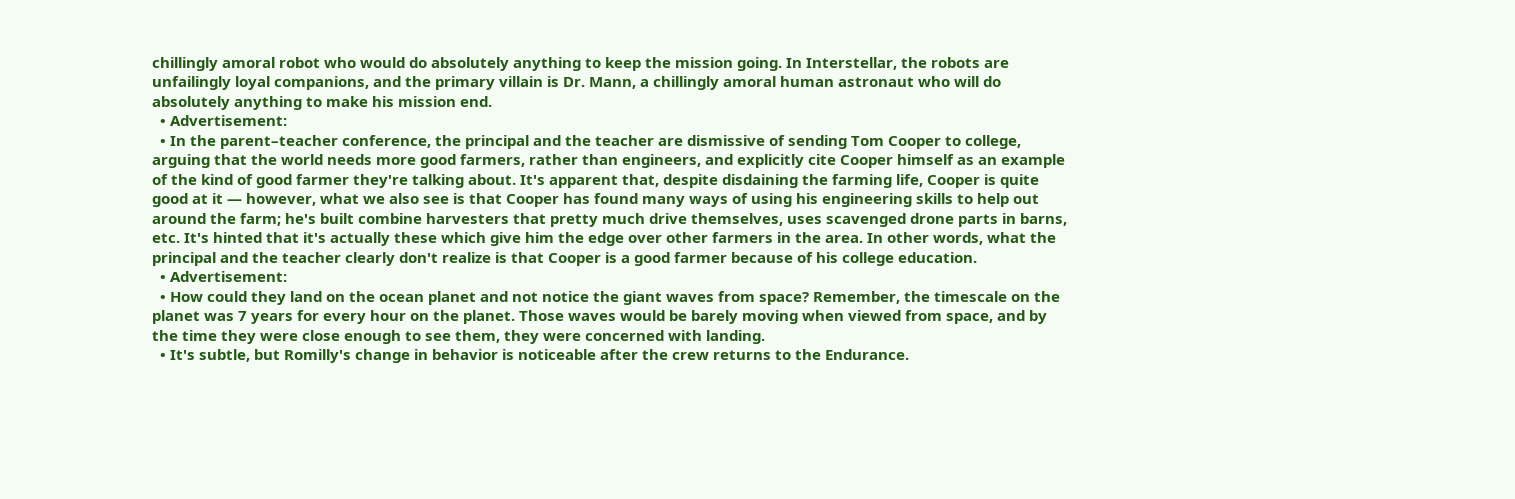chillingly amoral robot who would do absolutely anything to keep the mission going. In Interstellar, the robots are unfailingly loyal companions, and the primary villain is Dr. Mann, a chillingly amoral human astronaut who will do absolutely anything to make his mission end.
  • Advertisement:
  • In the parent–teacher conference, the principal and the teacher are dismissive of sending Tom Cooper to college, arguing that the world needs more good farmers, rather than engineers, and explicitly cite Cooper himself as an example of the kind of good farmer they're talking about. It's apparent that, despite disdaining the farming life, Cooper is quite good at it — however, what we also see is that Cooper has found many ways of using his engineering skills to help out around the farm; he's built combine harvesters that pretty much drive themselves, uses scavenged drone parts in barns, etc. It's hinted that it's actually these which give him the edge over other farmers in the area. In other words, what the principal and the teacher clearly don't realize is that Cooper is a good farmer because of his college education.
  • Advertisement:
  • How could they land on the ocean planet and not notice the giant waves from space? Remember, the timescale on the planet was 7 years for every hour on the planet. Those waves would be barely moving when viewed from space, and by the time they were close enough to see them, they were concerned with landing.
  • It's subtle, but Romilly's change in behavior is noticeable after the crew returns to the Endurance.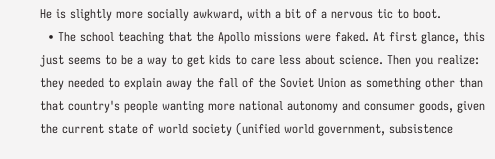He is slightly more socially awkward, with a bit of a nervous tic to boot.
  • The school teaching that the Apollo missions were faked. At first glance, this just seems to be a way to get kids to care less about science. Then you realize: they needed to explain away the fall of the Soviet Union as something other than that country's people wanting more national autonomy and consumer goods, given the current state of world society (unified world government, subsistence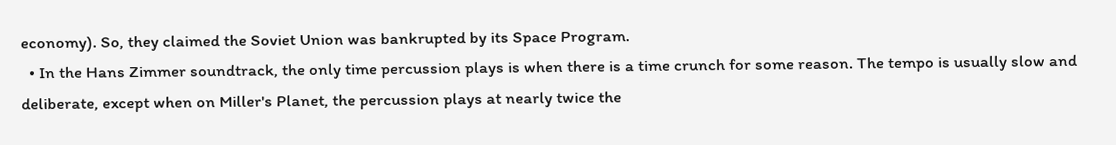economy). So, they claimed the Soviet Union was bankrupted by its Space Program.
  • In the Hans Zimmer soundtrack, the only time percussion plays is when there is a time crunch for some reason. The tempo is usually slow and deliberate, except when on Miller's Planet, the percussion plays at nearly twice the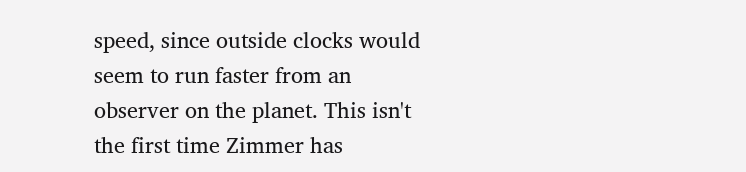speed, since outside clocks would seem to run faster from an observer on the planet. This isn't the first time Zimmer has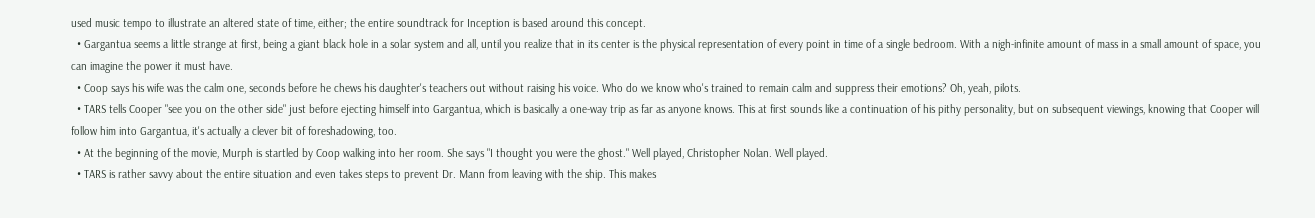used music tempo to illustrate an altered state of time, either; the entire soundtrack for Inception is based around this concept.
  • Gargantua seems a little strange at first, being a giant black hole in a solar system and all, until you realize that in its center is the physical representation of every point in time of a single bedroom. With a nigh-infinite amount of mass in a small amount of space, you can imagine the power it must have.
  • Coop says his wife was the calm one, seconds before he chews his daughter's teachers out without raising his voice. Who do we know who's trained to remain calm and suppress their emotions? Oh, yeah, pilots.
  • TARS tells Cooper "see you on the other side" just before ejecting himself into Gargantua, which is basically a one-way trip as far as anyone knows. This at first sounds like a continuation of his pithy personality, but on subsequent viewings, knowing that Cooper will follow him into Gargantua, it's actually a clever bit of foreshadowing, too.
  • At the beginning of the movie, Murph is startled by Coop walking into her room. She says "I thought you were the ghost." Well played, Christopher Nolan. Well played.
  • TARS is rather savvy about the entire situation and even takes steps to prevent Dr. Mann from leaving with the ship. This makes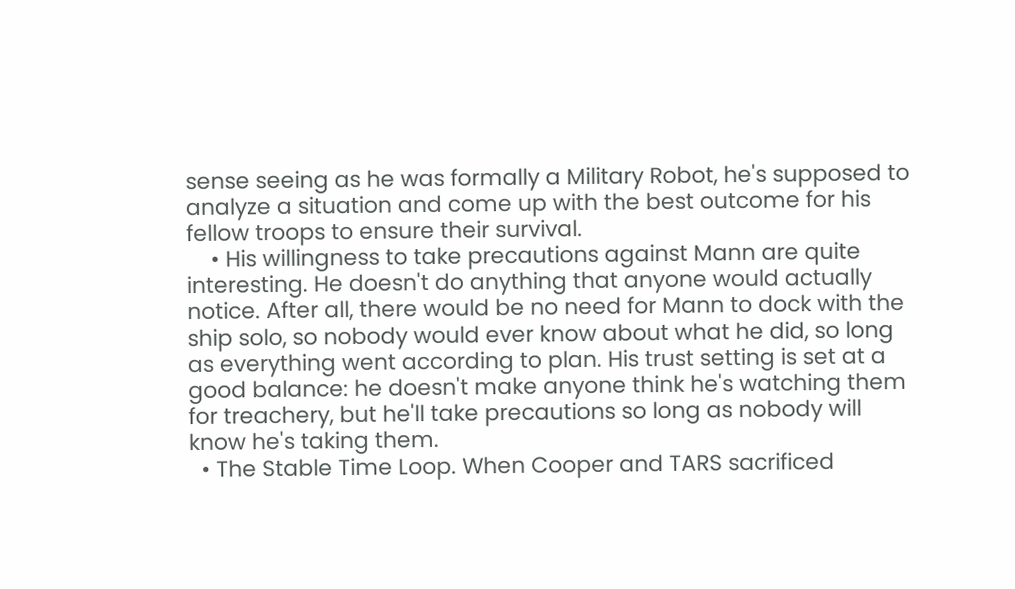sense seeing as he was formally a Military Robot, he's supposed to analyze a situation and come up with the best outcome for his fellow troops to ensure their survival.
    • His willingness to take precautions against Mann are quite interesting. He doesn't do anything that anyone would actually notice. After all, there would be no need for Mann to dock with the ship solo, so nobody would ever know about what he did, so long as everything went according to plan. His trust setting is set at a good balance: he doesn't make anyone think he's watching them for treachery, but he'll take precautions so long as nobody will know he's taking them.
  • The Stable Time Loop. When Cooper and TARS sacrificed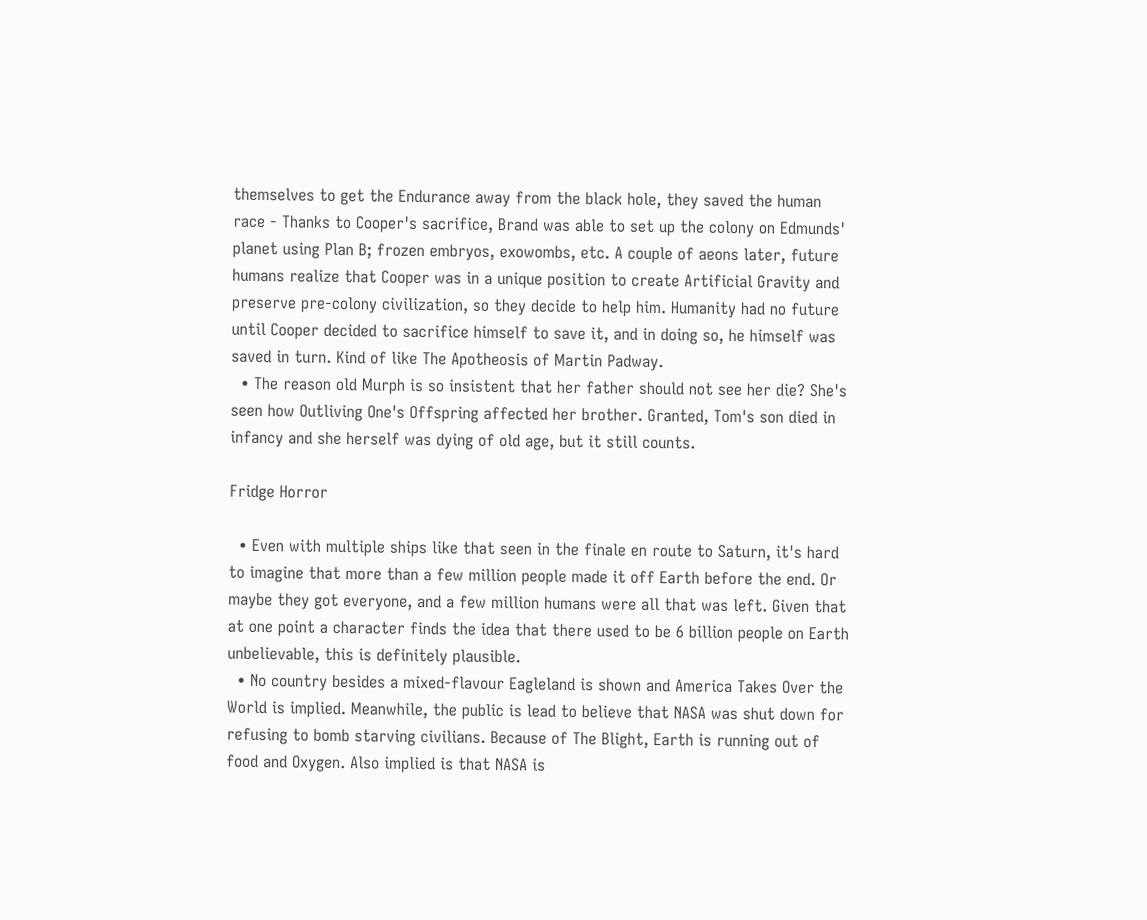themselves to get the Endurance away from the black hole, they saved the human race - Thanks to Cooper's sacrifice, Brand was able to set up the colony on Edmunds' planet using Plan B; frozen embryos, exowombs, etc. A couple of aeons later, future humans realize that Cooper was in a unique position to create Artificial Gravity and preserve pre-colony civilization, so they decide to help him. Humanity had no future until Cooper decided to sacrifice himself to save it, and in doing so, he himself was saved in turn. Kind of like The Apotheosis of Martin Padway.
  • The reason old Murph is so insistent that her father should not see her die? She's seen how Outliving One's Offspring affected her brother. Granted, Tom's son died in infancy and she herself was dying of old age, but it still counts.

Fridge Horror

  • Even with multiple ships like that seen in the finale en route to Saturn, it's hard to imagine that more than a few million people made it off Earth before the end. Or maybe they got everyone, and a few million humans were all that was left. Given that at one point a character finds the idea that there used to be 6 billion people on Earth unbelievable, this is definitely plausible.
  • No country besides a mixed-flavour Eagleland is shown and America Takes Over the World is implied. Meanwhile, the public is lead to believe that NASA was shut down for refusing to bomb starving civilians. Because of The Blight, Earth is running out of food and Oxygen. Also implied is that NASA is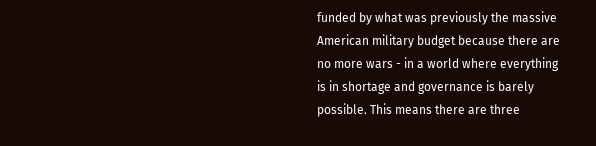funded by what was previously the massive American military budget because there are no more wars - in a world where everything is in shortage and governance is barely possible. This means there are three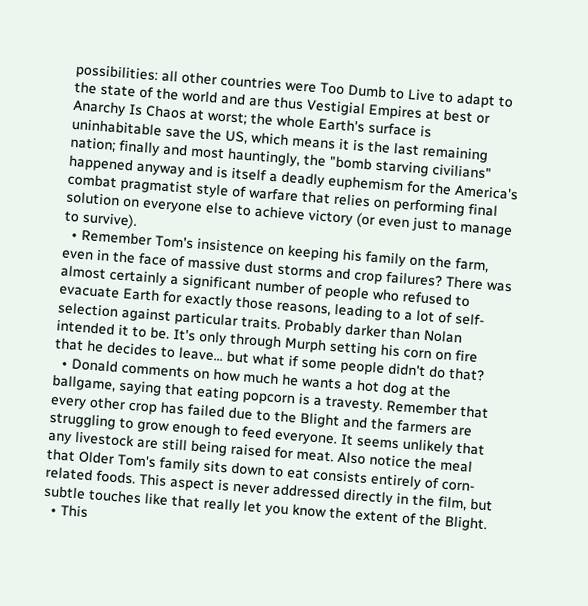possibilities: all other countries were Too Dumb to Live to adapt to the state of the world and are thus Vestigial Empires at best or Anarchy Is Chaos at worst; the whole Earth's surface is uninhabitable save the US, which means it is the last remaining nation; finally and most hauntingly, the "bomb starving civilians" happened anyway and is itself a deadly euphemism for the America's combat pragmatist style of warfare that relies on performing final solution on everyone else to achieve victory (or even just to manage to survive).
  • Remember Tom's insistence on keeping his family on the farm, even in the face of massive dust storms and crop failures? There was almost certainly a significant number of people who refused to evacuate Earth for exactly those reasons, leading to a lot of self-selection against particular traits. Probably darker than Nolan intended it to be. It's only through Murph setting his corn on fire that he decides to leave... but what if some people didn't do that?
  • Donald comments on how much he wants a hot dog at the ballgame, saying that eating popcorn is a travesty. Remember that every other crop has failed due to the Blight and the farmers are struggling to grow enough to feed everyone. It seems unlikely that any livestock are still being raised for meat. Also notice the meal that Older Tom's family sits down to eat consists entirely of corn-related foods. This aspect is never addressed directly in the film, but subtle touches like that really let you know the extent of the Blight.
  • This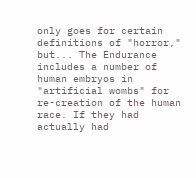only goes for certain definitions of "horror," but... The Endurance includes a number of human embryos in "artificial wombs" for re-creation of the human race. If they had actually had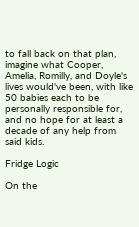to fall back on that plan, imagine what Cooper, Amelia, Romilly, and Doyle's lives would've been, with like 50 babies each to be personally responsible for, and no hope for at least a decade of any help from said kids.

Fridge Logic

On the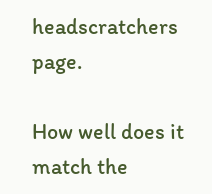headscratchers page.

How well does it match the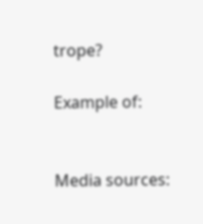trope?

Example of:


Media sources: